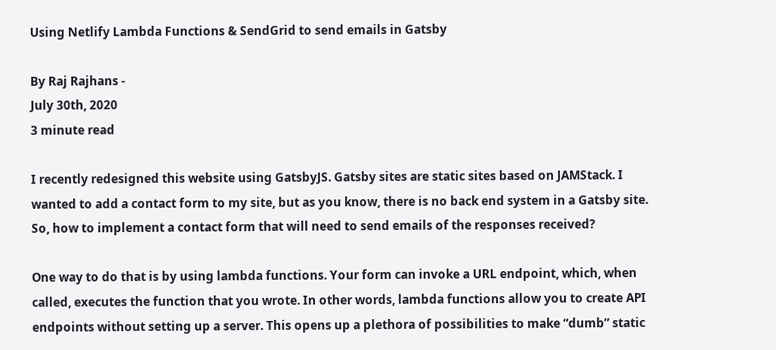Using Netlify Lambda Functions & SendGrid to send emails in Gatsby

By Raj Rajhans -
July 30th, 2020
3 minute read

I recently redesigned this website using GatsbyJS. Gatsby sites are static sites based on JAMStack. I wanted to add a contact form to my site, but as you know, there is no back end system in a Gatsby site. So, how to implement a contact form that will need to send emails of the responses received?

One way to do that is by using lambda functions. Your form can invoke a URL endpoint, which, when called, executes the function that you wrote. In other words, lambda functions allow you to create API endpoints without setting up a server. This opens up a plethora of possibilities to make “dumb” static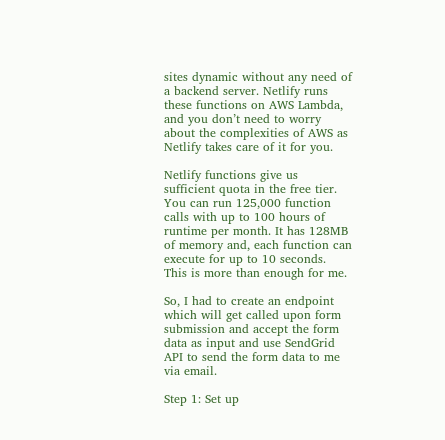sites dynamic without any need of a backend server. Netlify runs these functions on AWS Lambda, and you don’t need to worry about the complexities of AWS as Netlify takes care of it for you.

Netlify functions give us sufficient quota in the free tier. You can run 125,000 function calls with up to 100 hours of runtime per month. It has 128MB of memory and, each function can execute for up to 10 seconds. This is more than enough for me.

So, I had to create an endpoint which will get called upon form submission and accept the form data as input and use SendGrid API to send the form data to me via email.

Step 1: Set up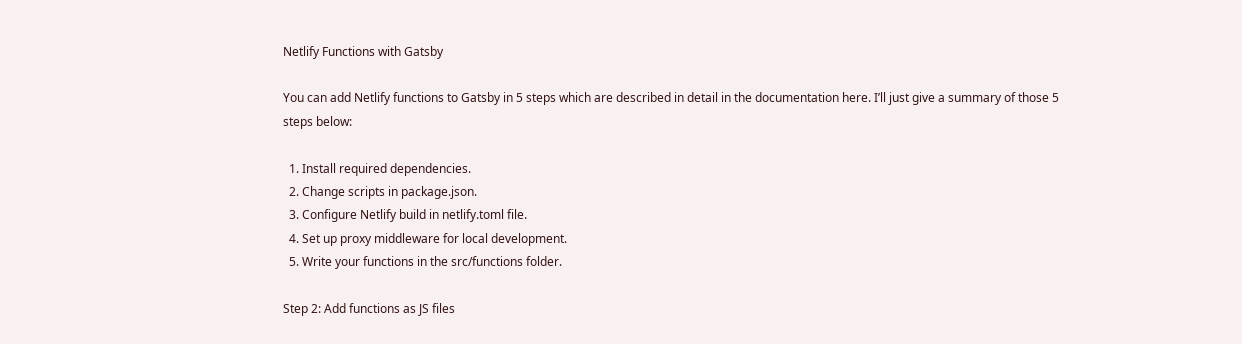Netlify Functions with Gatsby

You can add Netlify functions to Gatsby in 5 steps which are described in detail in the documentation here. I’ll just give a summary of those 5 steps below:

  1. Install required dependencies.
  2. Change scripts in package.json.
  3. Configure Netlify build in netlify.toml file.
  4. Set up proxy middleware for local development.
  5. Write your functions in the src/functions folder.

Step 2: Add functions as JS files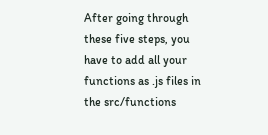After going through these five steps, you have to add all your functions as .js files in the src/functions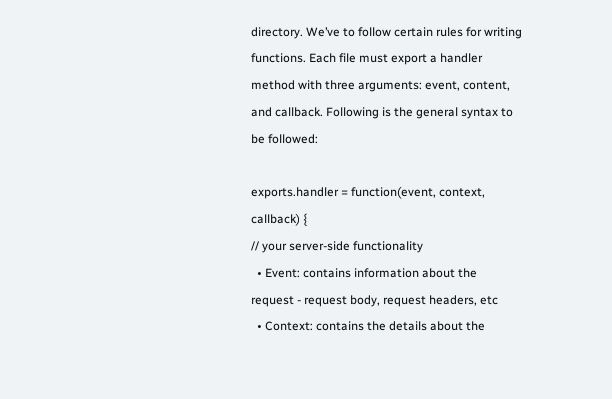directory. We’ve to follow certain rules for writing functions. Each file must export a handler method with three arguments: event, content, and callback. Following is the general syntax to be followed:

exports.handler = function(event, context, callback) {
// your server-side functionality
  • Event: contains information about the request - request body, request headers, etc
  • Context: contains the details about the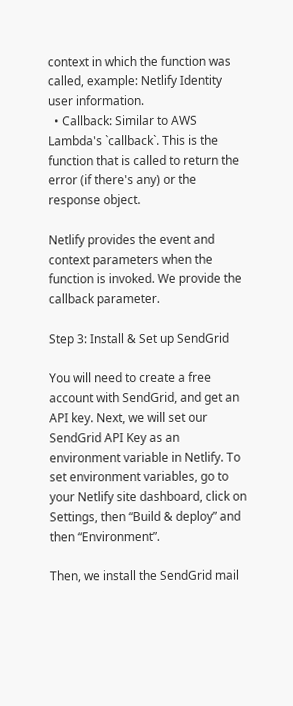context in which the function was called, example: Netlify Identity user information.
  • Callback: Similar to AWS Lambda's `callback`. This is the function that is called to return the error (if there's any) or the response object.

Netlify provides the event and context parameters when the function is invoked. We provide the callback parameter.

Step 3: Install & Set up SendGrid

You will need to create a free account with SendGrid, and get an API key. Next, we will set our SendGrid API Key as an environment variable in Netlify. To set environment variables, go to your Netlify site dashboard, click on Settings, then “Build & deploy” and then “Environment”.

Then, we install the SendGrid mail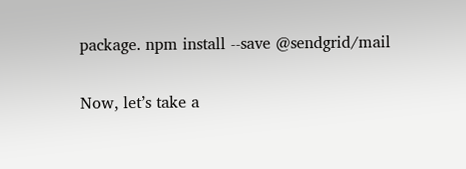package. npm install --save @sendgrid/mail

Now, let’s take a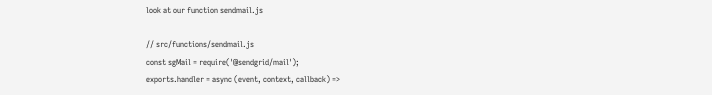look at our function sendmail.js

// src/functions/sendmail.js
const sgMail = require('@sendgrid/mail');
exports.handler = async (event, context, callback) =>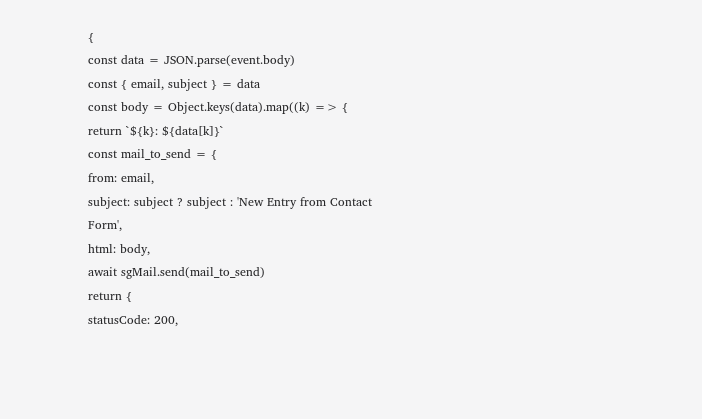{
const data = JSON.parse(event.body)
const { email, subject } = data
const body = Object.keys(data).map((k) => {
return `${k}: ${data[k]}`
const mail_to_send = {
from: email,
subject: subject ? subject : 'New Entry from Contact Form',
html: body,
await sgMail.send(mail_to_send)
return {
statusCode: 200,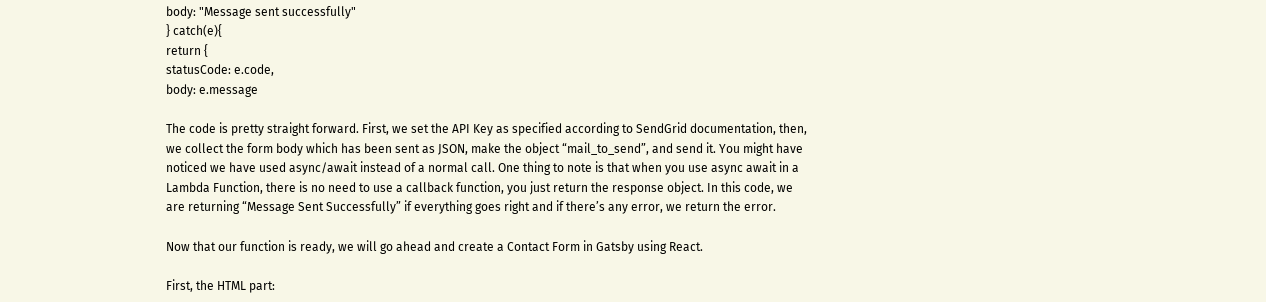body: "Message sent successfully"
} catch(e){
return {
statusCode: e.code,
body: e.message

The code is pretty straight forward. First, we set the API Key as specified according to SendGrid documentation, then, we collect the form body which has been sent as JSON, make the object “mail_to_send”, and send it. You might have noticed we have used async/await instead of a normal call. One thing to note is that when you use async await in a Lambda Function, there is no need to use a callback function, you just return the response object. In this code, we are returning “Message Sent Successfully” if everything goes right and if there’s any error, we return the error.

Now that our function is ready, we will go ahead and create a Contact Form in Gatsby using React.

First, the HTML part: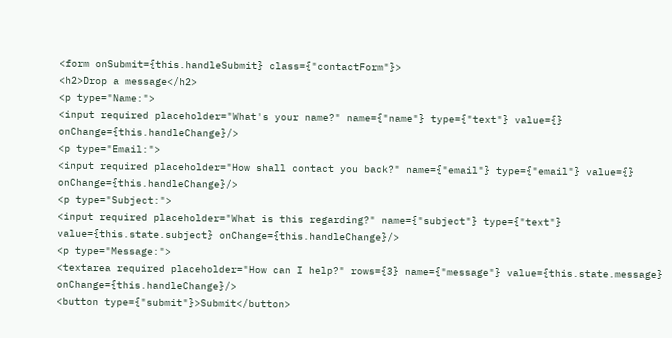<form onSubmit={this.handleSubmit} class={"contactForm"}>
<h2>Drop a message</h2>
<p type="Name:">
<input required placeholder="What's your name?" name={"name"} type={"text"} value={} onChange={this.handleChange}/>
<p type="Email:">
<input required placeholder="How shall contact you back?" name={"email"} type={"email"} value={} onChange={this.handleChange}/>
<p type="Subject:">
<input required placeholder="What is this regarding?" name={"subject"} type={"text"} value={this.state.subject} onChange={this.handleChange}/>
<p type="Message:">
<textarea required placeholder="How can I help?" rows={3} name={"message"} value={this.state.message} onChange={this.handleChange}/>
<button type={"submit"}>Submit</button>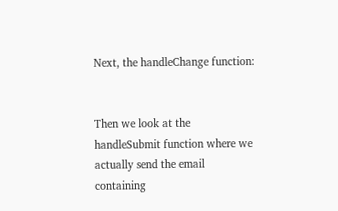Next, the handleChange function:


Then we look at the handleSubmit function where we actually send the email containing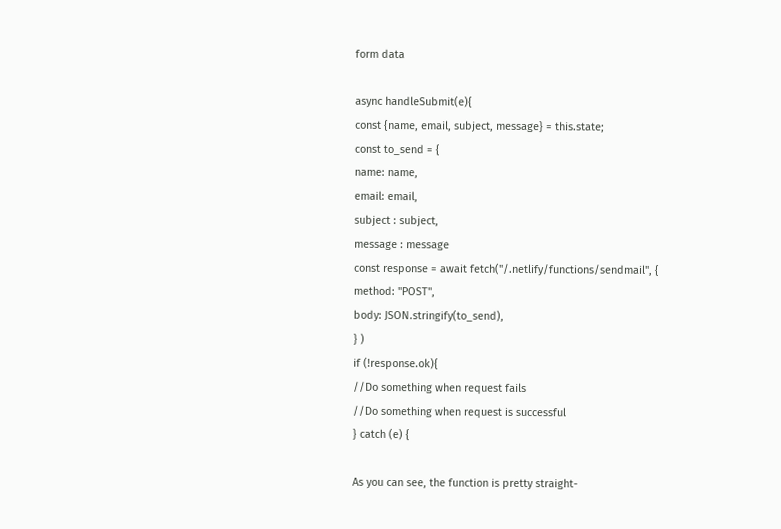form data

async handleSubmit(e){
const {name, email, subject, message} = this.state;
const to_send = {
name: name,
email: email,
subject : subject,
message : message
const response = await fetch("/.netlify/functions/sendmail", {
method: "POST",
body: JSON.stringify(to_send),
} )
if (!response.ok){
//Do something when request fails
//Do something when request is successful
} catch (e) {

As you can see, the function is pretty straight-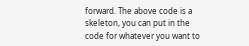forward. The above code is a skeleton, you can put in the code for whatever you want to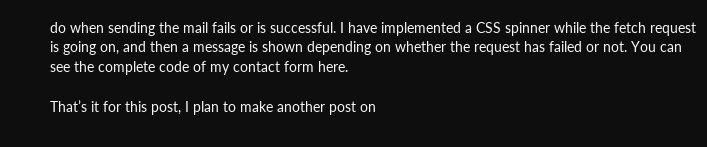do when sending the mail fails or is successful. I have implemented a CSS spinner while the fetch request is going on, and then a message is shown depending on whether the request has failed or not. You can see the complete code of my contact form here.

That’s it for this post, I plan to make another post on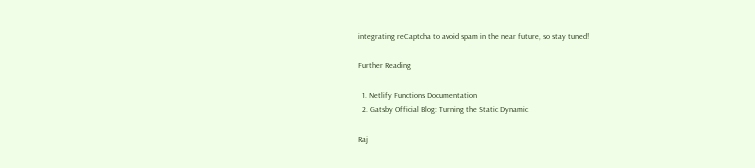integrating reCaptcha to avoid spam in the near future, so stay tuned!

Further Reading

  1. Netlify Functions Documentation
  2. Gatsby Official Blog: Turning the Static Dynamic

Raj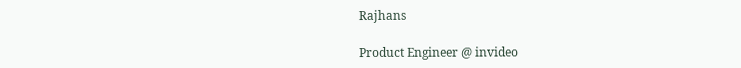Rajhans

Product Engineer @ invideo